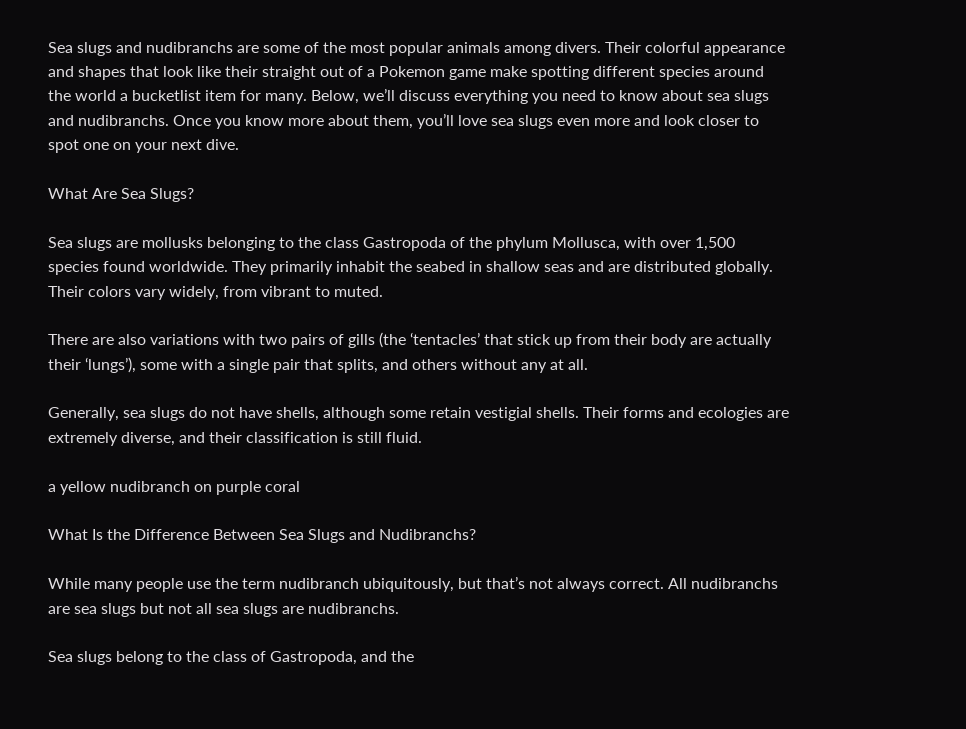Sea slugs and nudibranchs are some of the most popular animals among divers. Their colorful appearance and shapes that look like their straight out of a Pokemon game make spotting different species around the world a bucketlist item for many. Below, we’ll discuss everything you need to know about sea slugs and nudibranchs. Once you know more about them, you’ll love sea slugs even more and look closer to spot one on your next dive.

What Are Sea Slugs?

Sea slugs are mollusks belonging to the class Gastropoda of the phylum Mollusca, with over 1,500 species found worldwide. They primarily inhabit the seabed in shallow seas and are distributed globally. Their colors vary widely, from vibrant to muted.

There are also variations with two pairs of gills (the ‘tentacles’ that stick up from their body are actually their ‘lungs’), some with a single pair that splits, and others without any at all.

Generally, sea slugs do not have shells, although some retain vestigial shells. Their forms and ecologies are extremely diverse, and their classification is still fluid.

a yellow nudibranch on purple coral

What Is the Difference Between Sea Slugs and Nudibranchs?

While many people use the term nudibranch ubiquitously, but that’s not always correct. All nudibranchs are sea slugs but not all sea slugs are nudibranchs.

Sea slugs belong to the class of Gastropoda, and the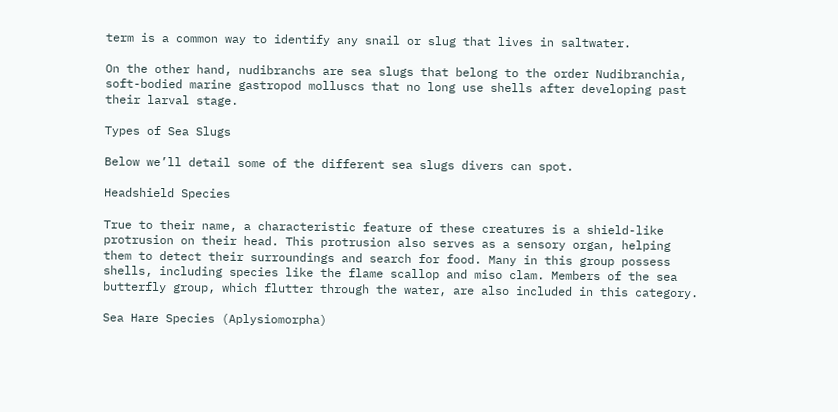term is a common way to identify any snail or slug that lives in saltwater.

On the other hand, nudibranchs are sea slugs that belong to the order Nudibranchia, soft-bodied marine gastropod molluscs that no long use shells after developing past their larval stage.

Types of Sea Slugs

Below we’ll detail some of the different sea slugs divers can spot.

Headshield Species

True to their name, a characteristic feature of these creatures is a shield-like protrusion on their head. This protrusion also serves as a sensory organ, helping them to detect their surroundings and search for food. Many in this group possess shells, including species like the flame scallop and miso clam. Members of the sea butterfly group, which flutter through the water, are also included in this category.

Sea Hare Species (Aplysiomorpha)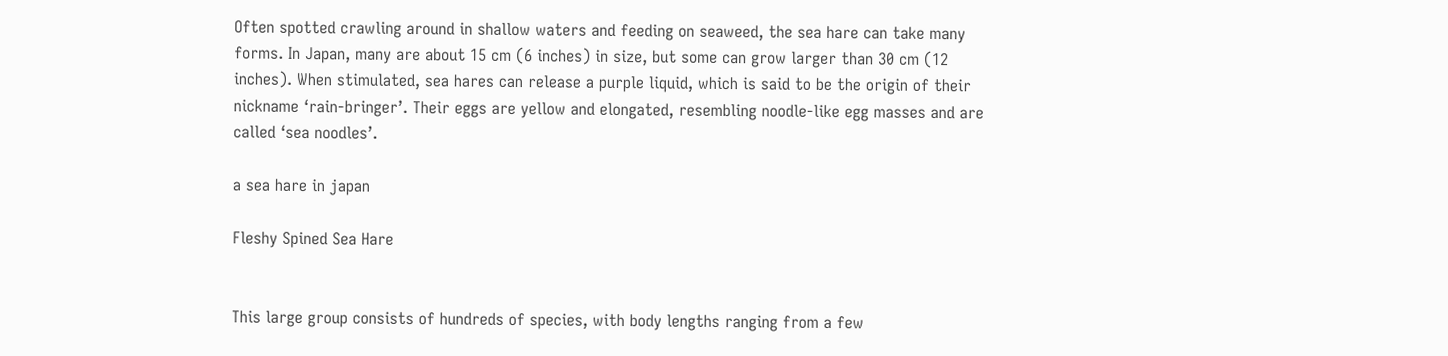Often spotted crawling around in shallow waters and feeding on seaweed, the sea hare can take many forms. In Japan, many are about 15 cm (6 inches) in size, but some can grow larger than 30 cm (12 inches). When stimulated, sea hares can release a purple liquid, which is said to be the origin of their nickname ‘rain-bringer’. Their eggs are yellow and elongated, resembling noodle-like egg masses and are called ‘sea noodles’.

a sea hare in japan

Fleshy Spined Sea Hare


This large group consists of hundreds of species, with body lengths ranging from a few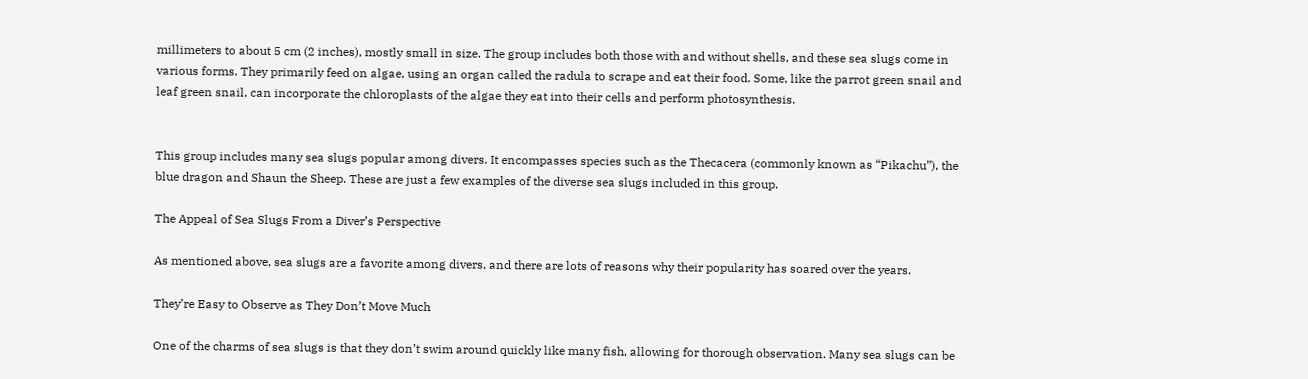millimeters to about 5 cm (2 inches), mostly small in size. The group includes both those with and without shells, and these sea slugs come in various forms. They primarily feed on algae, using an organ called the radula to scrape and eat their food. Some, like the parrot green snail and leaf green snail, can incorporate the chloroplasts of the algae they eat into their cells and perform photosynthesis.


This group includes many sea slugs popular among divers. It encompasses species such as the Thecacera (commonly known as “Pikachu”), the blue dragon and Shaun the Sheep. These are just a few examples of the diverse sea slugs included in this group.

The Appeal of Sea Slugs From a Diver’s Perspective

As mentioned above, sea slugs are a favorite among divers, and there are lots of reasons why their popularity has soared over the years.

They’re Easy to Observe as They Don’t Move Much

One of the charms of sea slugs is that they don’t swim around quickly like many fish, allowing for thorough observation. Many sea slugs can be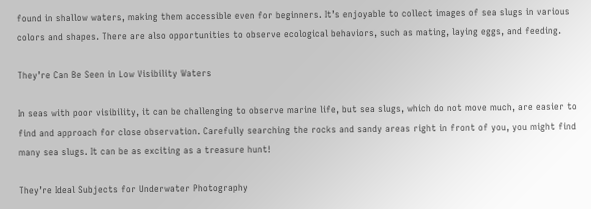found in shallow waters, making them accessible even for beginners. It’s enjoyable to collect images of sea slugs in various colors and shapes. There are also opportunities to observe ecological behaviors, such as mating, laying eggs, and feeding.

They’re Can Be Seen in Low Visibility Waters

In seas with poor visibility, it can be challenging to observe marine life, but sea slugs, which do not move much, are easier to find and approach for close observation. Carefully searching the rocks and sandy areas right in front of you, you might find many sea slugs. It can be as exciting as a treasure hunt!

They’re Ideal Subjects for Underwater Photography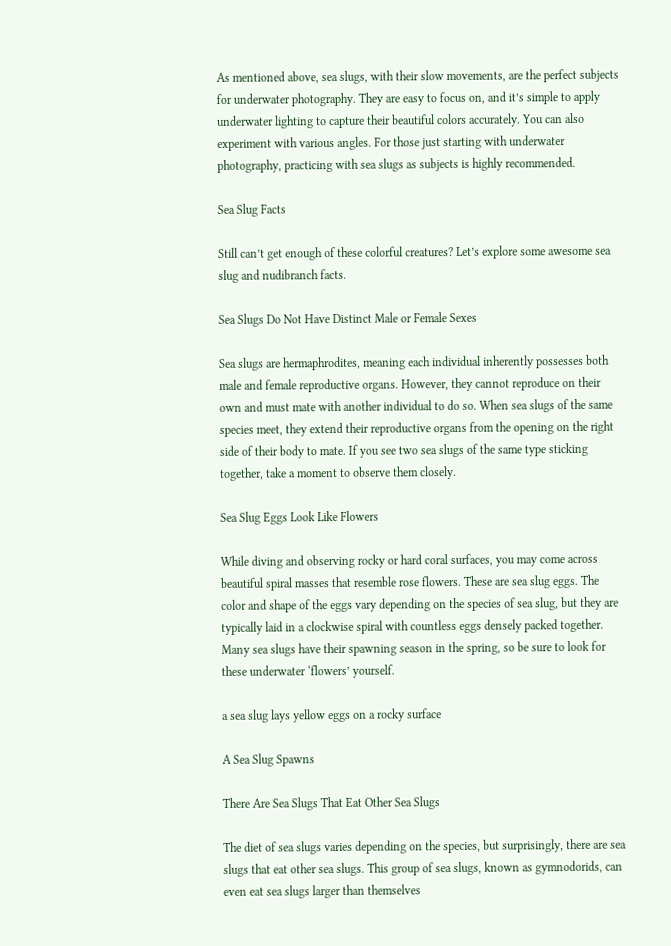As mentioned above, sea slugs, with their slow movements, are the perfect subjects for underwater photography. They are easy to focus on, and it’s simple to apply underwater lighting to capture their beautiful colors accurately. You can also experiment with various angles. For those just starting with underwater photography, practicing with sea slugs as subjects is highly recommended.

Sea Slug Facts

Still can’t get enough of these colorful creatures? Let’s explore some awesome sea slug and nudibranch facts.

Sea Slugs Do Not Have Distinct Male or Female Sexes

Sea slugs are hermaphrodites, meaning each individual inherently possesses both male and female reproductive organs. However, they cannot reproduce on their own and must mate with another individual to do so. When sea slugs of the same species meet, they extend their reproductive organs from the opening on the right side of their body to mate. If you see two sea slugs of the same type sticking together, take a moment to observe them closely.

Sea Slug Eggs Look Like Flowers

While diving and observing rocky or hard coral surfaces, you may come across beautiful spiral masses that resemble rose flowers. These are sea slug eggs. The color and shape of the eggs vary depending on the species of sea slug, but they are typically laid in a clockwise spiral with countless eggs densely packed together. Many sea slugs have their spawning season in the spring, so be sure to look for these underwater ‘flowers’ yourself.

a sea slug lays yellow eggs on a rocky surface

A Sea Slug Spawns

There Are Sea Slugs That Eat Other Sea Slugs

The diet of sea slugs varies depending on the species, but surprisingly, there are sea slugs that eat other sea slugs. This group of sea slugs, known as gymnodorids, can even eat sea slugs larger than themselves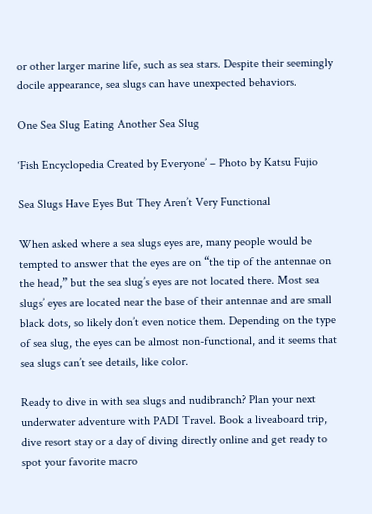or other larger marine life, such as sea stars. Despite their seemingly docile appearance, sea slugs can have unexpected behaviors.

One Sea Slug Eating Another Sea Slug

‘Fish Encyclopedia Created by Everyone’ – Photo by Katsu Fujio

Sea Slugs Have Eyes But They Aren’t Very Functional

When asked where a sea slugs eyes are, many people would be tempted to answer that the eyes are on “the tip of the antennae on the head,” but the sea slug’s eyes are not located there. Most sea slugs’ eyes are located near the base of their antennae and are small black dots, so likely don’t even notice them. Depending on the type of sea slug, the eyes can be almost non-functional, and it seems that sea slugs can’t see details, like color.

Ready to dive in with sea slugs and nudibranch? Plan your next underwater adventure with PADI Travel. Book a liveaboard trip, dive resort stay or a day of diving directly online and get ready to spot your favorite macro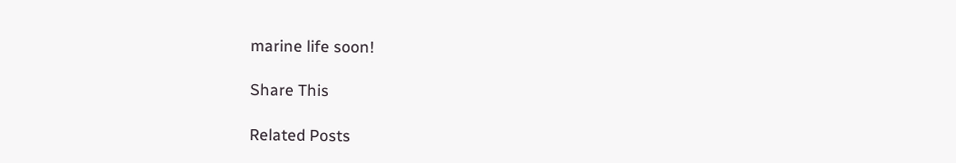marine life soon!

Share This

Related Posts